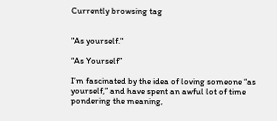Currently browsing tag


"As yourself."

“As Yourself”

I’m fascinated by the idea of loving someone “as yourself,” and have spent an awful lot of time pondering the meaning,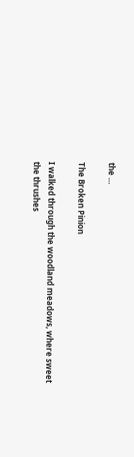the …

The Broken Pinion

I walked through the woodland meadows, where sweet the thrushes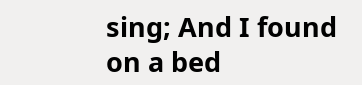sing; And I found on a bed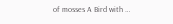of mosses A Bird with …